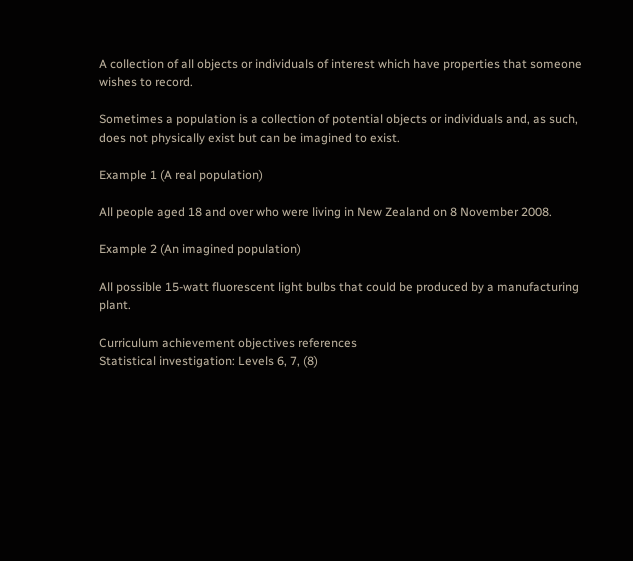A collection of all objects or individuals of interest which have properties that someone wishes to record.

Sometimes a population is a collection of potential objects or individuals and, as such, does not physically exist but can be imagined to exist.

Example 1 (A real population)

All people aged 18 and over who were living in New Zealand on 8 November 2008.

Example 2 (An imagined population)

All possible 15-watt fluorescent light bulbs that could be produced by a manufacturing plant.

Curriculum achievement objectives references
Statistical investigation: Levels 6, 7, (8)